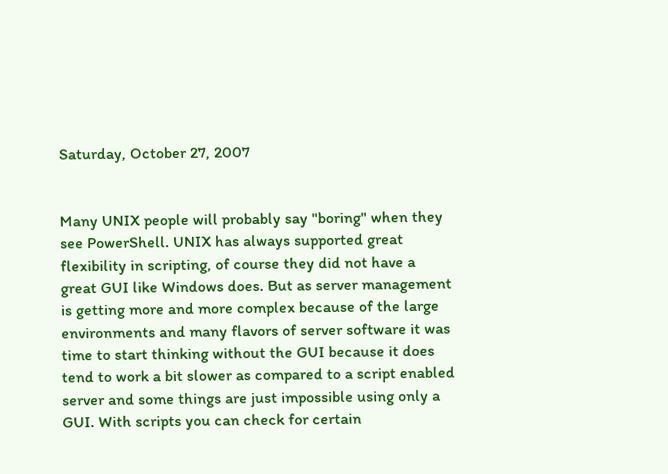Saturday, October 27, 2007


Many UNIX people will probably say "boring" when they see PowerShell. UNIX has always supported great flexibility in scripting, of course they did not have a great GUI like Windows does. But as server management is getting more and more complex because of the large environments and many flavors of server software it was time to start thinking without the GUI because it does tend to work a bit slower as compared to a script enabled server and some things are just impossible using only a GUI. With scripts you can check for certain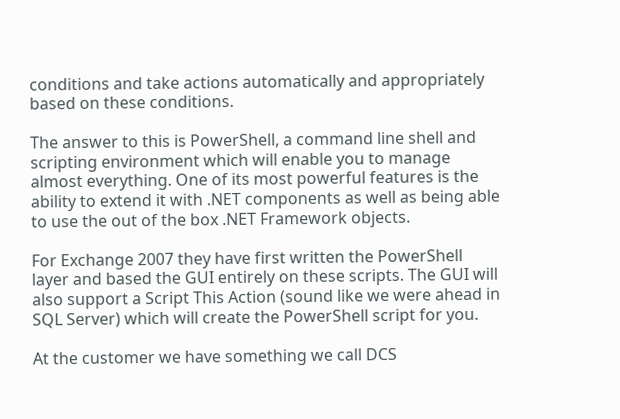conditions and take actions automatically and appropriately based on these conditions.

The answer to this is PowerShell, a command line shell and scripting environment which will enable you to manage almost everything. One of its most powerful features is the ability to extend it with .NET components as well as being able to use the out of the box .NET Framework objects.

For Exchange 2007 they have first written the PowerShell layer and based the GUI entirely on these scripts. The GUI will also support a Script This Action (sound like we were ahead in SQL Server) which will create the PowerShell script for you.

At the customer we have something we call DCS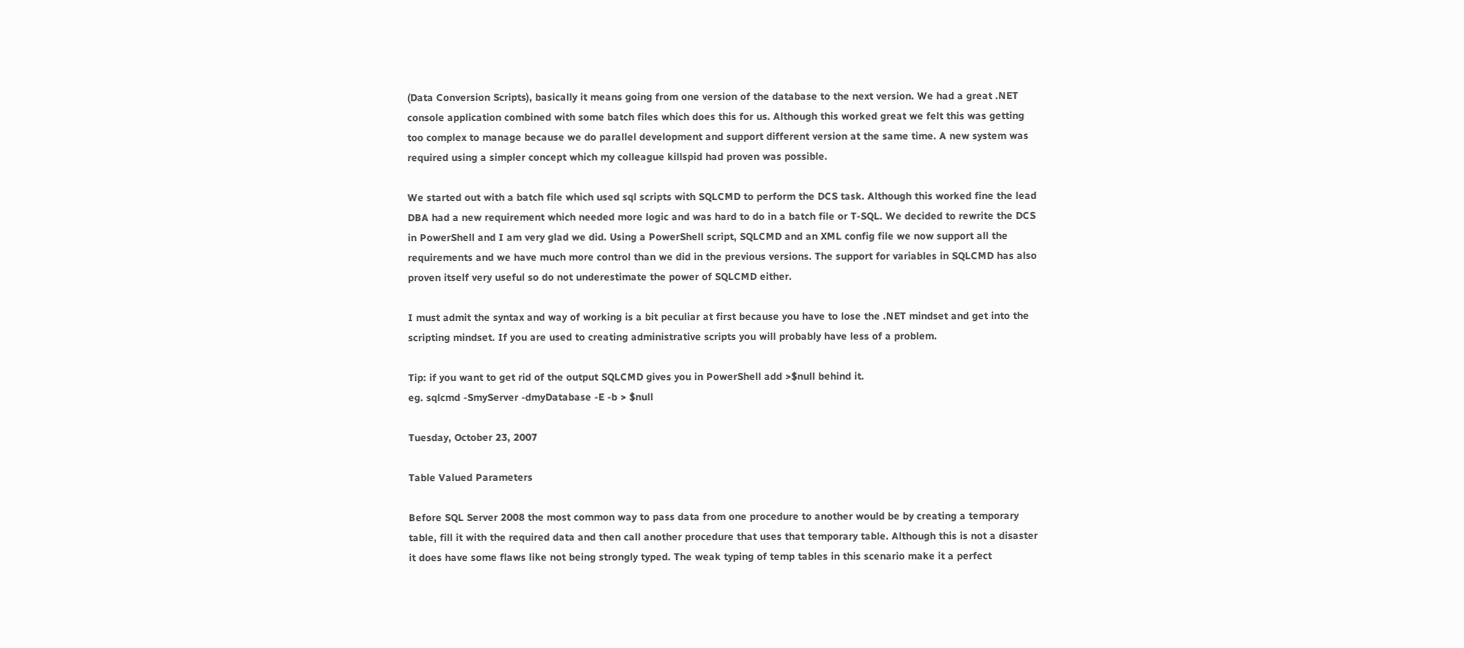(Data Conversion Scripts), basically it means going from one version of the database to the next version. We had a great .NET console application combined with some batch files which does this for us. Although this worked great we felt this was getting too complex to manage because we do parallel development and support different version at the same time. A new system was required using a simpler concept which my colleague killspid had proven was possible.

We started out with a batch file which used sql scripts with SQLCMD to perform the DCS task. Although this worked fine the lead DBA had a new requirement which needed more logic and was hard to do in a batch file or T-SQL. We decided to rewrite the DCS in PowerShell and I am very glad we did. Using a PowerShell script, SQLCMD and an XML config file we now support all the requirements and we have much more control than we did in the previous versions. The support for variables in SQLCMD has also proven itself very useful so do not underestimate the power of SQLCMD either.

I must admit the syntax and way of working is a bit peculiar at first because you have to lose the .NET mindset and get into the scripting mindset. If you are used to creating administrative scripts you will probably have less of a problem.

Tip: if you want to get rid of the output SQLCMD gives you in PowerShell add >$null behind it.
eg. sqlcmd -SmyServer -dmyDatabase -E -b > $null

Tuesday, October 23, 2007

Table Valued Parameters

Before SQL Server 2008 the most common way to pass data from one procedure to another would be by creating a temporary table, fill it with the required data and then call another procedure that uses that temporary table. Although this is not a disaster it does have some flaws like not being strongly typed. The weak typing of temp tables in this scenario make it a perfect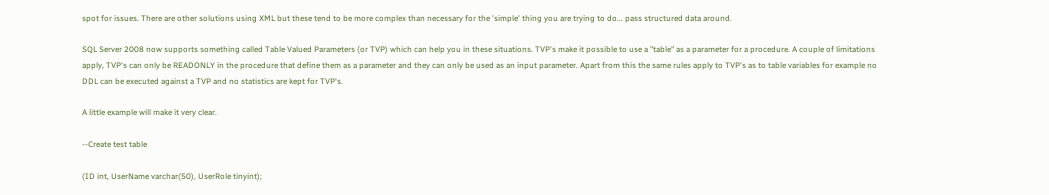spot for issues. There are other solutions using XML but these tend to be more complex than necessary for the 'simple' thing you are trying to do... pass structured data around.

SQL Server 2008 now supports something called Table Valued Parameters (or TVP) which can help you in these situations. TVP's make it possible to use a "table" as a parameter for a procedure. A couple of limitations apply, TVP's can only be READONLY in the procedure that define them as a parameter and they can only be used as an input parameter. Apart from this the same rules apply to TVP's as to table variables for example no DDL can be executed against a TVP and no statistics are kept for TVP's.

A little example will make it very clear.

--Create test table

(ID int, UserName varchar(50), UserRole tinyint);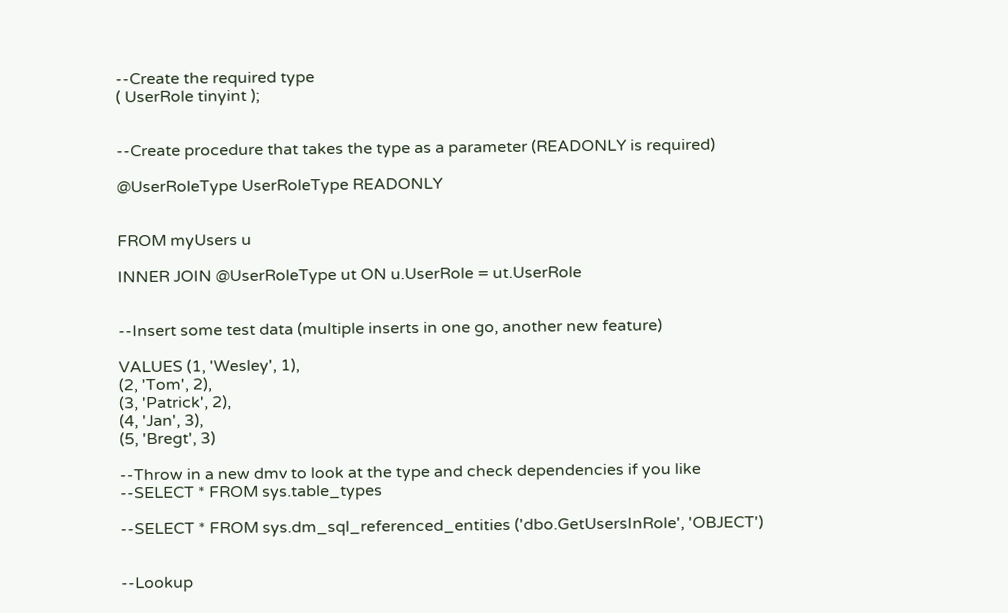--Create the required type
( UserRole tinyint );


--Create procedure that takes the type as a parameter (READONLY is required)

@UserRoleType UserRoleType READONLY


FROM myUsers u

INNER JOIN @UserRoleType ut ON u.UserRole = ut.UserRole


--Insert some test data (multiple inserts in one go, another new feature)

VALUES (1, 'Wesley', 1),
(2, 'Tom', 2),
(3, 'Patrick', 2),
(4, 'Jan', 3),
(5, 'Bregt', 3)

--Throw in a new dmv to look at the type and check dependencies if you like
--SELECT * FROM sys.table_types

--SELECT * FROM sys.dm_sql_referenced_entities ('dbo.GetUsersInRole', 'OBJECT')


--Lookup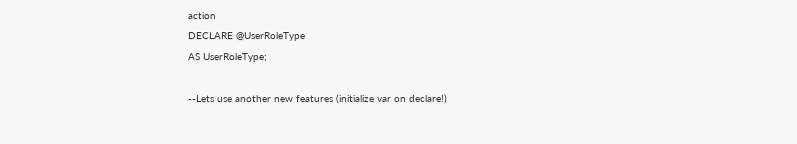action
DECLARE @UserRoleType
AS UserRoleType;

--Lets use another new features (initialize var on declare!)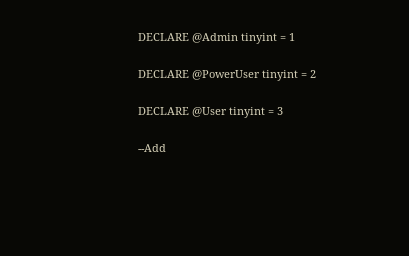DECLARE @Admin tinyint = 1

DECLARE @PowerUser tinyint = 2

DECLARE @User tinyint = 3

--Add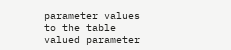parameter values to the table valued parameter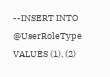--INSERT INTO @UserRoleType VALUES (1), (2)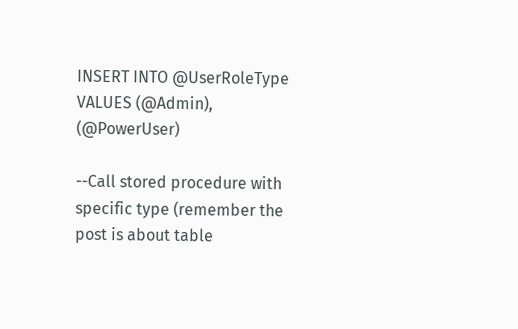INSERT INTO @UserRoleType VALUES (@Admin), (@PowerUser)

--Call stored procedure with specific type (remember the post is about table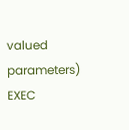valued parameters)
EXEC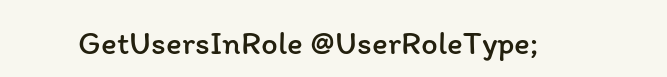GetUsersInRole @UserRoleType;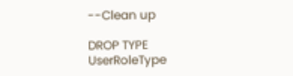--Clean up

DROP TYPE UserRoleType